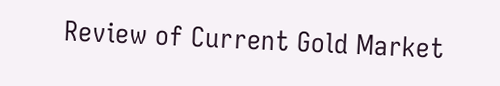Review of Current Gold Market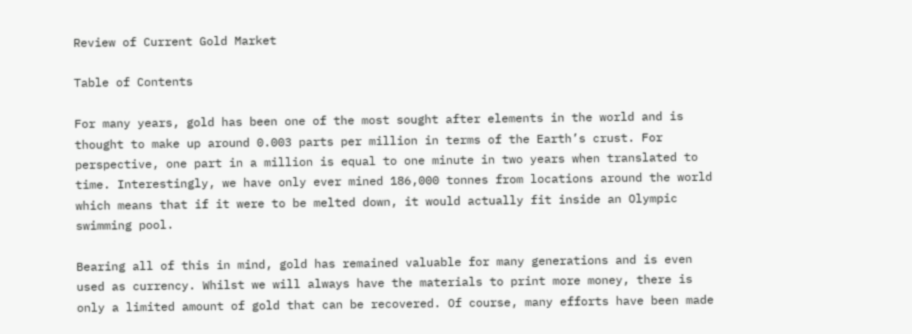Review of Current Gold Market

Table of Contents

For many years, gold has been one of the most sought after elements in the world and is thought to make up around 0.003 parts per million in terms of the Earth’s crust. For perspective, one part in a million is equal to one minute in two years when translated to time. Interestingly, we have only ever mined 186,000 tonnes from locations around the world which means that if it were to be melted down, it would actually fit inside an Olympic swimming pool.

Bearing all of this in mind, gold has remained valuable for many generations and is even used as currency. Whilst we will always have the materials to print more money, there is only a limited amount of gold that can be recovered. Of course, many efforts have been made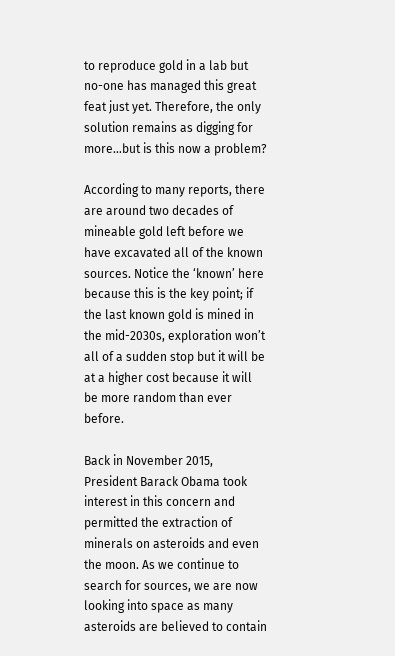to reproduce gold in a lab but no-one has managed this great feat just yet. Therefore, the only solution remains as digging for more…but is this now a problem?

According to many reports, there are around two decades of mineable gold left before we have excavated all of the known sources. Notice the ‘known’ here because this is the key point; if the last known gold is mined in the mid-2030s, exploration won’t all of a sudden stop but it will be at a higher cost because it will be more random than ever before.

Back in November 2015, President Barack Obama took interest in this concern and permitted the extraction of minerals on asteroids and even the moon. As we continue to search for sources, we are now looking into space as many asteroids are believed to contain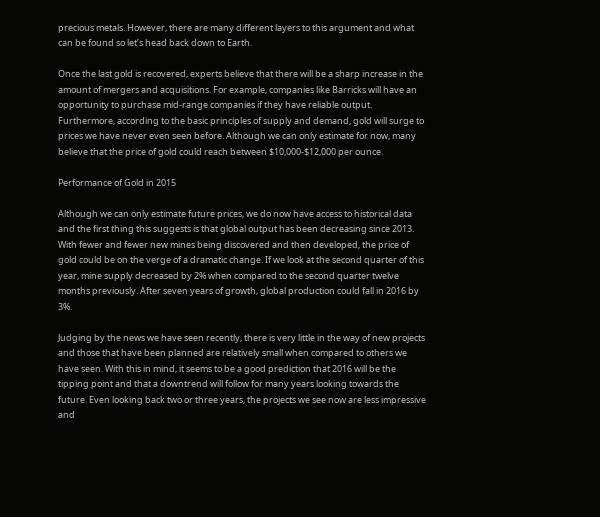precious metals. However, there are many different layers to this argument and what can be found so let’s head back down to Earth.

Once the last gold is recovered, experts believe that there will be a sharp increase in the amount of mergers and acquisitions. For example, companies like Barricks will have an opportunity to purchase mid-range companies if they have reliable output. Furthermore, according to the basic principles of supply and demand, gold will surge to prices we have never even seen before. Although we can only estimate for now, many believe that the price of gold could reach between $10,000-$12,000 per ounce.

Performance of Gold in 2015

Although we can only estimate future prices, we do now have access to historical data and the first thing this suggests is that global output has been decreasing since 2013. With fewer and fewer new mines being discovered and then developed, the price of gold could be on the verge of a dramatic change. If we look at the second quarter of this year, mine supply decreased by 2% when compared to the second quarter twelve months previously. After seven years of growth, global production could fall in 2016 by 3%.

Judging by the news we have seen recently, there is very little in the way of new projects and those that have been planned are relatively small when compared to others we have seen. With this in mind, it seems to be a good prediction that 2016 will be the tipping point and that a downtrend will follow for many years looking towards the future. Even looking back two or three years, the projects we see now are less impressive and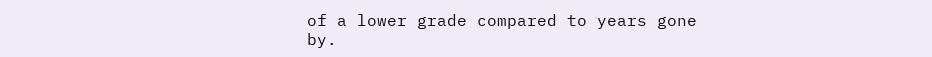of a lower grade compared to years gone by.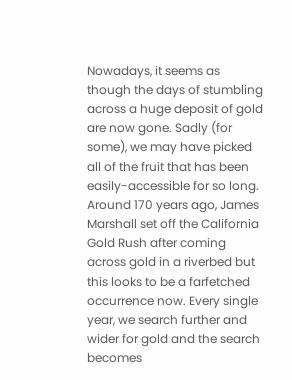Nowadays, it seems as though the days of stumbling across a huge deposit of gold are now gone. Sadly (for some), we may have picked all of the fruit that has been easily-accessible for so long. Around 170 years ago, James Marshall set off the California Gold Rush after coming across gold in a riverbed but this looks to be a farfetched occurrence now. Every single year, we search further and wider for gold and the search becomes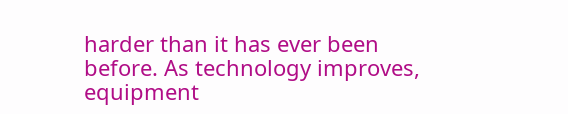harder than it has ever been before. As technology improves, equipment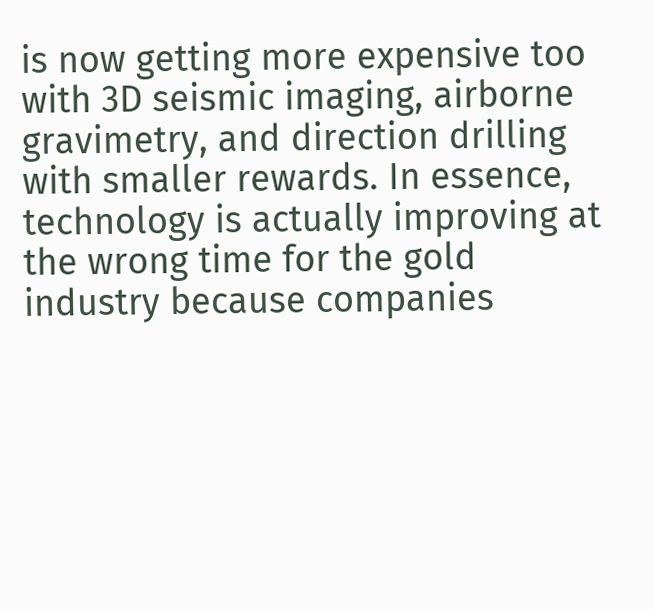is now getting more expensive too with 3D seismic imaging, airborne gravimetry, and direction drilling with smaller rewards. In essence, technology is actually improving at the wrong time for the gold industry because companies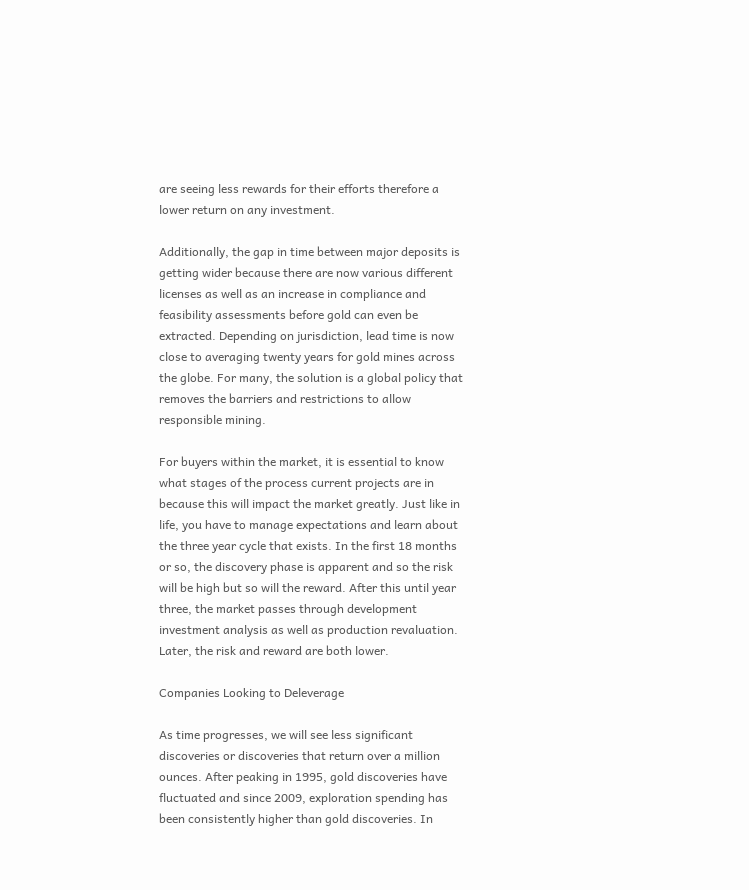are seeing less rewards for their efforts therefore a lower return on any investment.

Additionally, the gap in time between major deposits is getting wider because there are now various different licenses as well as an increase in compliance and feasibility assessments before gold can even be extracted. Depending on jurisdiction, lead time is now close to averaging twenty years for gold mines across the globe. For many, the solution is a global policy that removes the barriers and restrictions to allow responsible mining.

For buyers within the market, it is essential to know what stages of the process current projects are in because this will impact the market greatly. Just like in life, you have to manage expectations and learn about the three year cycle that exists. In the first 18 months or so, the discovery phase is apparent and so the risk will be high but so will the reward. After this until year three, the market passes through development investment analysis as well as production revaluation. Later, the risk and reward are both lower.

Companies Looking to Deleverage

As time progresses, we will see less significant discoveries or discoveries that return over a million ounces. After peaking in 1995, gold discoveries have fluctuated and since 2009, exploration spending has been consistently higher than gold discoveries. In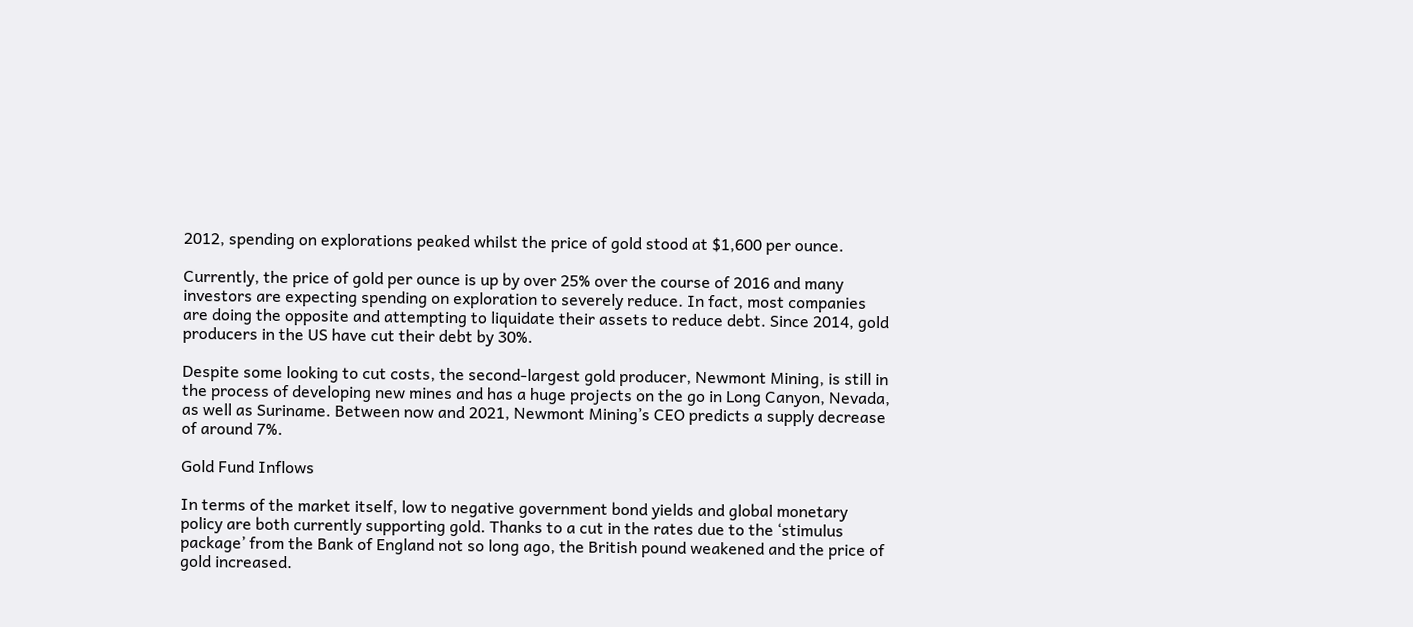2012, spending on explorations peaked whilst the price of gold stood at $1,600 per ounce.

Currently, the price of gold per ounce is up by over 25% over the course of 2016 and many investors are expecting spending on exploration to severely reduce. In fact, most companies are doing the opposite and attempting to liquidate their assets to reduce debt. Since 2014, gold producers in the US have cut their debt by 30%.

Despite some looking to cut costs, the second-largest gold producer, Newmont Mining, is still in the process of developing new mines and has a huge projects on the go in Long Canyon, Nevada, as well as Suriname. Between now and 2021, Newmont Mining’s CEO predicts a supply decrease of around 7%.

Gold Fund Inflows

In terms of the market itself, low to negative government bond yields and global monetary policy are both currently supporting gold. Thanks to a cut in the rates due to the ‘stimulus package’ from the Bank of England not so long ago, the British pound weakened and the price of gold increased.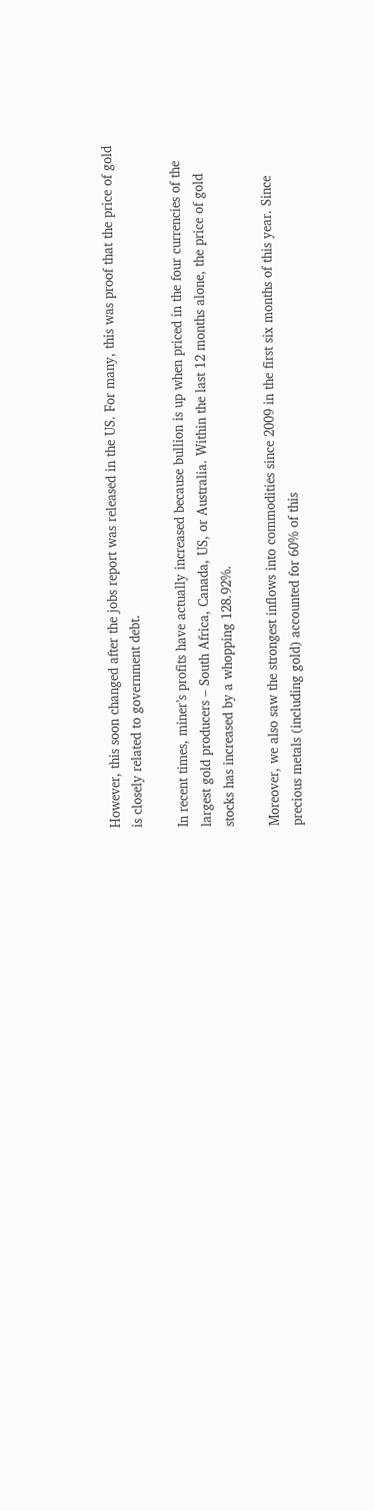However, this soon changed after the jobs report was released in the US. For many, this was proof that the price of gold is closely related to government debt.

In recent times, miner’s profits have actually increased because bullion is up when priced in the four currencies of the largest gold producers – South Africa, Canada, US, or Australia. Within the last 12 months alone, the price of gold stocks has increased by a whopping 128.92%.

Moreover, we also saw the strongest inflows into commodities since 2009 in the first six months of this year. Since precious metals (including gold) accounted for 60% of this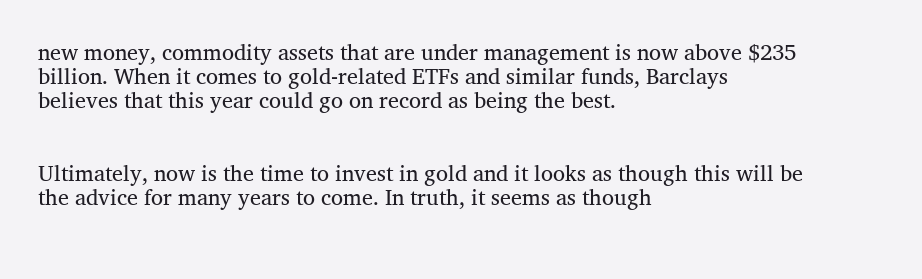new money, commodity assets that are under management is now above $235 billion. When it comes to gold-related ETFs and similar funds, Barclays believes that this year could go on record as being the best.


Ultimately, now is the time to invest in gold and it looks as though this will be the advice for many years to come. In truth, it seems as though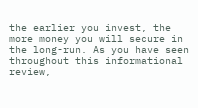the earlier you invest, the more money you will secure in the long-run. As you have seen throughout this informational review,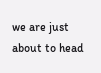we are just about to head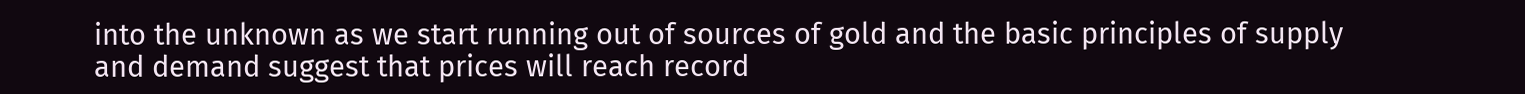into the unknown as we start running out of sources of gold and the basic principles of supply and demand suggest that prices will reach record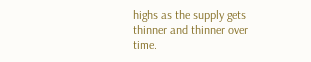highs as the supply gets thinner and thinner over time.